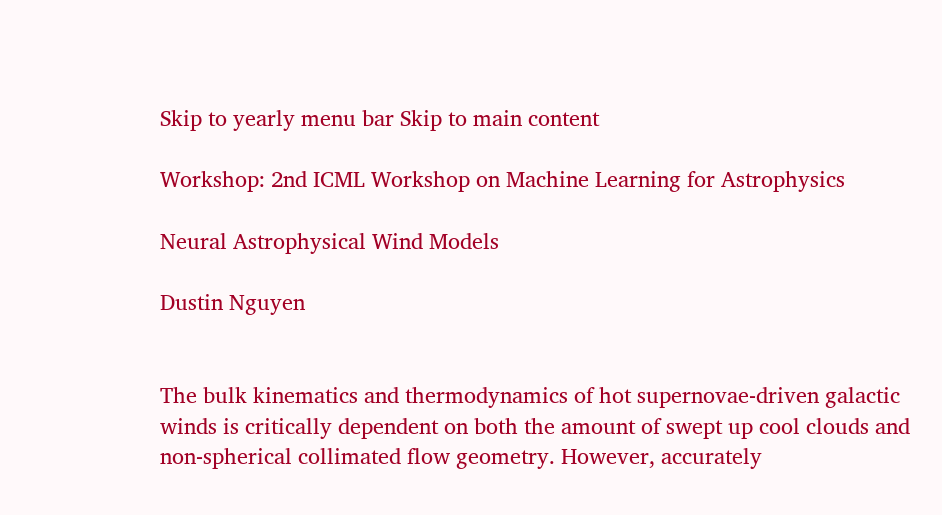Skip to yearly menu bar Skip to main content

Workshop: 2nd ICML Workshop on Machine Learning for Astrophysics

Neural Astrophysical Wind Models

Dustin Nguyen


The bulk kinematics and thermodynamics of hot supernovae-driven galactic winds is critically dependent on both the amount of swept up cool clouds and non-spherical collimated flow geometry. However, accurately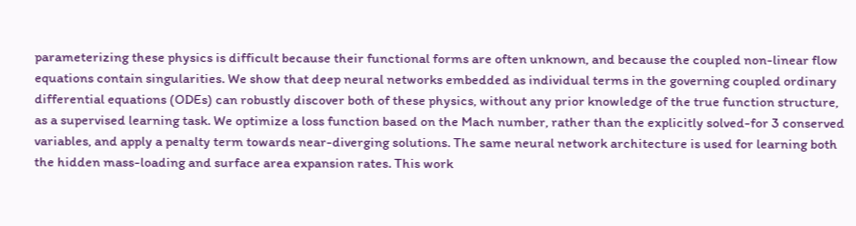parameterizing these physics is difficult because their functional forms are often unknown, and because the coupled non-linear flow equations contain singularities. We show that deep neural networks embedded as individual terms in the governing coupled ordinary differential equations (ODEs) can robustly discover both of these physics, without any prior knowledge of the true function structure, as a supervised learning task. We optimize a loss function based on the Mach number, rather than the explicitly solved-for 3 conserved variables, and apply a penalty term towards near-diverging solutions. The same neural network architecture is used for learning both the hidden mass-loading and surface area expansion rates. This work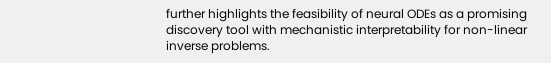further highlights the feasibility of neural ODEs as a promising discovery tool with mechanistic interpretability for non-linear inverse problems.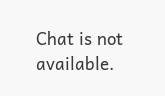Chat is not available.